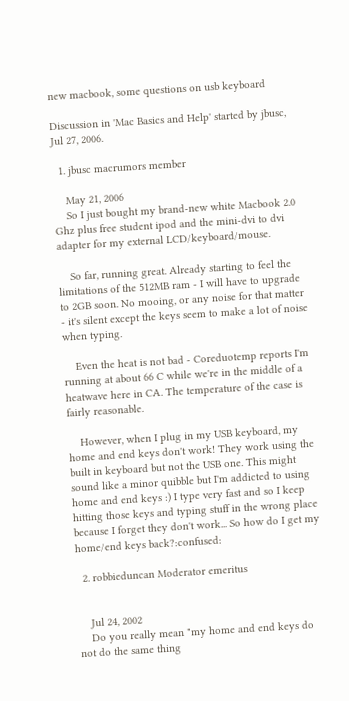new macbook, some questions on usb keyboard

Discussion in 'Mac Basics and Help' started by jbusc, Jul 27, 2006.

  1. jbusc macrumors member

    May 21, 2006
    So I just bought my brand-new white Macbook 2.0 Ghz plus free student ipod and the mini-dvi to dvi adapter for my external LCD/keyboard/mouse.

    So far, running great. Already starting to feel the limitations of the 512MB ram - I will have to upgrade to 2GB soon. No mooing, or any noise for that matter - it's silent except the keys seem to make a lot of noise when typing.

    Even the heat is not bad - Coreduotemp reports I'm running at about 66 C while we're in the middle of a heatwave here in CA. The temperature of the case is fairly reasonable.

    However, when I plug in my USB keyboard, my home and end keys don't work! They work using the built in keyboard but not the USB one. This might sound like a minor quibble but I'm addicted to using home and end keys :) I type very fast and so I keep hitting those keys and typing stuff in the wrong place because I forget they don't work... So how do I get my home/end keys back?:confused:

  2. robbieduncan Moderator emeritus


    Jul 24, 2002
    Do you really mean "my home and end keys do not do the same thing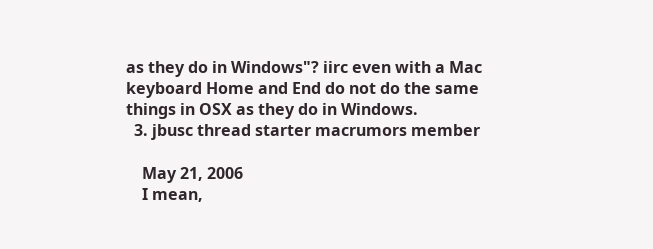as they do in Windows"? iirc even with a Mac keyboard Home and End do not do the same things in OSX as they do in Windows.
  3. jbusc thread starter macrumors member

    May 21, 2006
    I mean,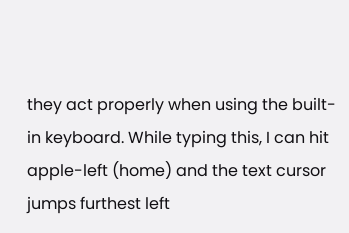they act properly when using the built-in keyboard. While typing this, I can hit apple-left (home) and the text cursor jumps furthest left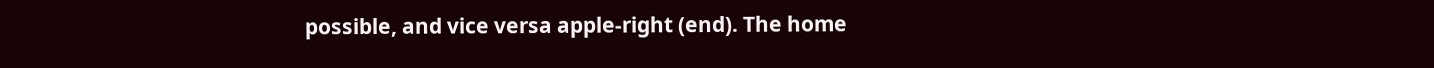possible, and vice versa apple-right (end). The home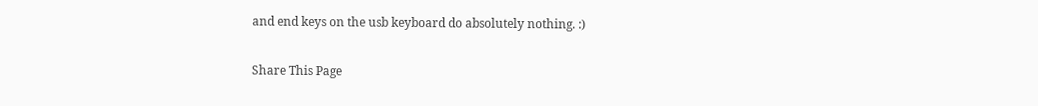and end keys on the usb keyboard do absolutely nothing. :)

Share This Page